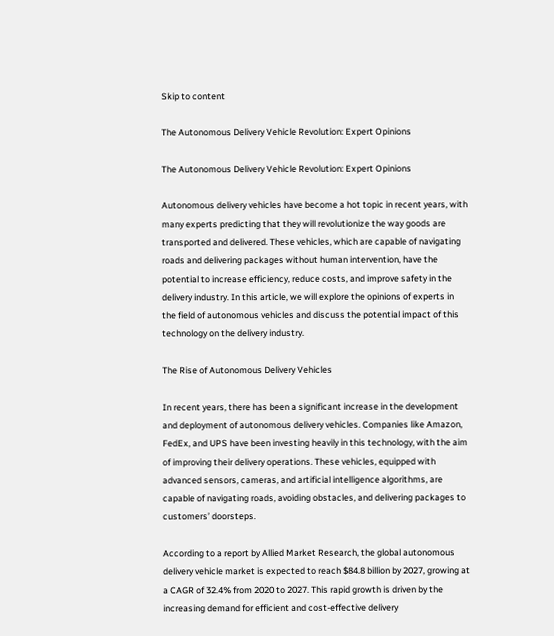Skip to content

The Autonomous Delivery Vehicle Revolution: Expert Opinions

The Autonomous Delivery Vehicle Revolution: Expert Opinions

Autonomous delivery vehicles have become a hot topic in recent years, with many experts predicting that they will revolutionize the way goods are transported and delivered. These vehicles, which are capable of navigating roads and delivering packages without human intervention, have the potential to increase efficiency, reduce costs, and improve safety in the delivery industry. In this article, we will explore the opinions of experts in the field of autonomous vehicles and discuss the potential impact of this technology on the delivery industry.

The Rise of Autonomous Delivery Vehicles

In recent years, there has been a significant increase in the development and deployment of autonomous delivery vehicles. Companies like Amazon, FedEx, and UPS have been investing heavily in this technology, with the aim of improving their delivery operations. These vehicles, equipped with advanced sensors, cameras, and artificial intelligence algorithms, are capable of navigating roads, avoiding obstacles, and delivering packages to customers’ doorsteps.

According to a report by Allied Market Research, the global autonomous delivery vehicle market is expected to reach $84.8 billion by 2027, growing at a CAGR of 32.4% from 2020 to 2027. This rapid growth is driven by the increasing demand for efficient and cost-effective delivery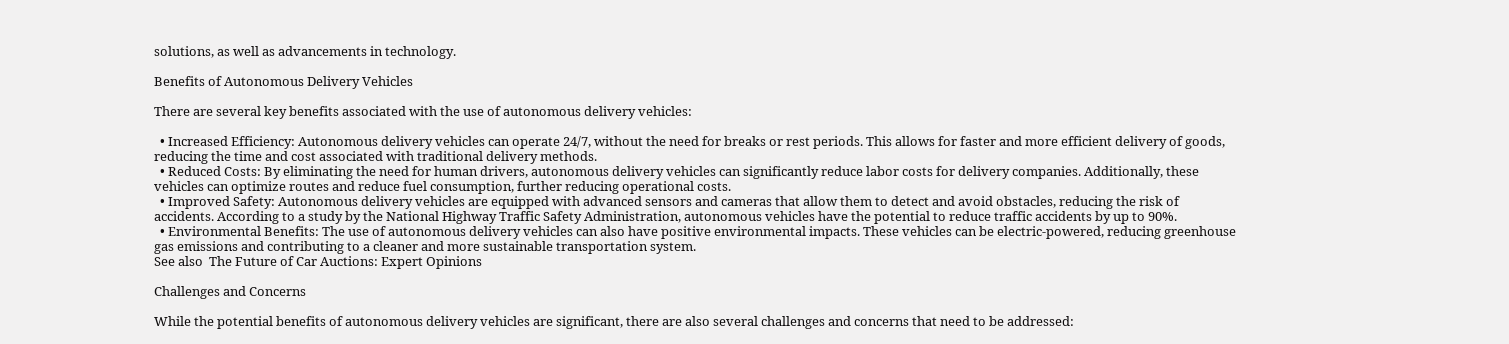solutions, as well as advancements in technology.

Benefits of Autonomous Delivery Vehicles

There are several key benefits associated with the use of autonomous delivery vehicles:

  • Increased Efficiency: Autonomous delivery vehicles can operate 24/7, without the need for breaks or rest periods. This allows for faster and more efficient delivery of goods, reducing the time and cost associated with traditional delivery methods.
  • Reduced Costs: By eliminating the need for human drivers, autonomous delivery vehicles can significantly reduce labor costs for delivery companies. Additionally, these vehicles can optimize routes and reduce fuel consumption, further reducing operational costs.
  • Improved Safety: Autonomous delivery vehicles are equipped with advanced sensors and cameras that allow them to detect and avoid obstacles, reducing the risk of accidents. According to a study by the National Highway Traffic Safety Administration, autonomous vehicles have the potential to reduce traffic accidents by up to 90%.
  • Environmental Benefits: The use of autonomous delivery vehicles can also have positive environmental impacts. These vehicles can be electric-powered, reducing greenhouse gas emissions and contributing to a cleaner and more sustainable transportation system.
See also  The Future of Car Auctions: Expert Opinions

Challenges and Concerns

While the potential benefits of autonomous delivery vehicles are significant, there are also several challenges and concerns that need to be addressed: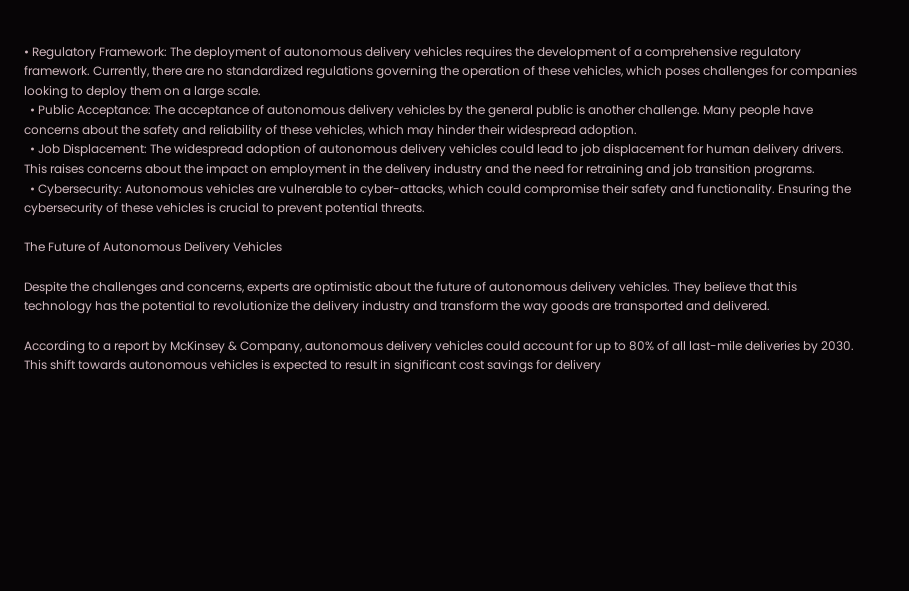• Regulatory Framework: The deployment of autonomous delivery vehicles requires the development of a comprehensive regulatory framework. Currently, there are no standardized regulations governing the operation of these vehicles, which poses challenges for companies looking to deploy them on a large scale.
  • Public Acceptance: The acceptance of autonomous delivery vehicles by the general public is another challenge. Many people have concerns about the safety and reliability of these vehicles, which may hinder their widespread adoption.
  • Job Displacement: The widespread adoption of autonomous delivery vehicles could lead to job displacement for human delivery drivers. This raises concerns about the impact on employment in the delivery industry and the need for retraining and job transition programs.
  • Cybersecurity: Autonomous vehicles are vulnerable to cyber-attacks, which could compromise their safety and functionality. Ensuring the cybersecurity of these vehicles is crucial to prevent potential threats.

The Future of Autonomous Delivery Vehicles

Despite the challenges and concerns, experts are optimistic about the future of autonomous delivery vehicles. They believe that this technology has the potential to revolutionize the delivery industry and transform the way goods are transported and delivered.

According to a report by McKinsey & Company, autonomous delivery vehicles could account for up to 80% of all last-mile deliveries by 2030. This shift towards autonomous vehicles is expected to result in significant cost savings for delivery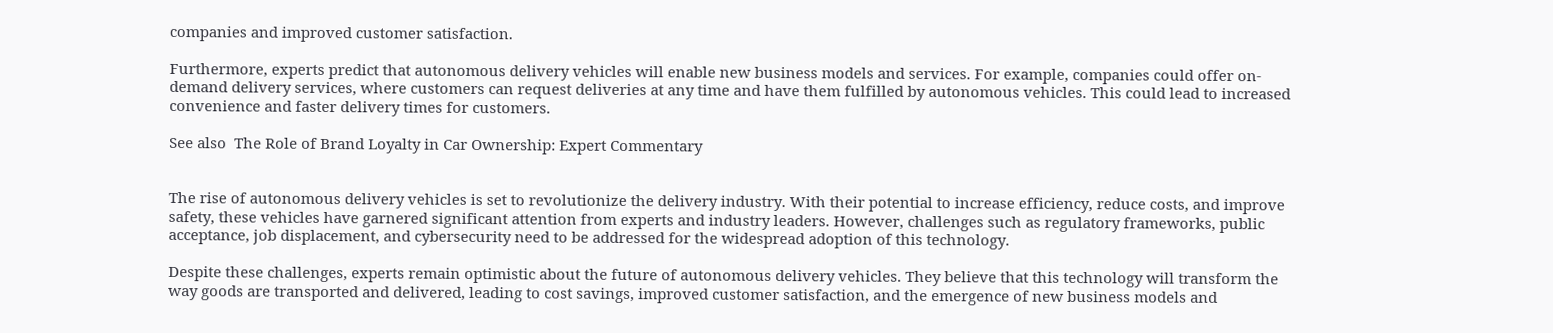companies and improved customer satisfaction.

Furthermore, experts predict that autonomous delivery vehicles will enable new business models and services. For example, companies could offer on-demand delivery services, where customers can request deliveries at any time and have them fulfilled by autonomous vehicles. This could lead to increased convenience and faster delivery times for customers.

See also  The Role of Brand Loyalty in Car Ownership: Expert Commentary


The rise of autonomous delivery vehicles is set to revolutionize the delivery industry. With their potential to increase efficiency, reduce costs, and improve safety, these vehicles have garnered significant attention from experts and industry leaders. However, challenges such as regulatory frameworks, public acceptance, job displacement, and cybersecurity need to be addressed for the widespread adoption of this technology.

Despite these challenges, experts remain optimistic about the future of autonomous delivery vehicles. They believe that this technology will transform the way goods are transported and delivered, leading to cost savings, improved customer satisfaction, and the emergence of new business models and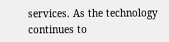services. As the technology continues to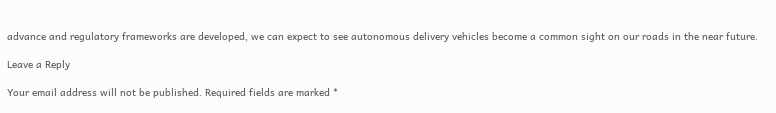advance and regulatory frameworks are developed, we can expect to see autonomous delivery vehicles become a common sight on our roads in the near future.

Leave a Reply

Your email address will not be published. Required fields are marked *